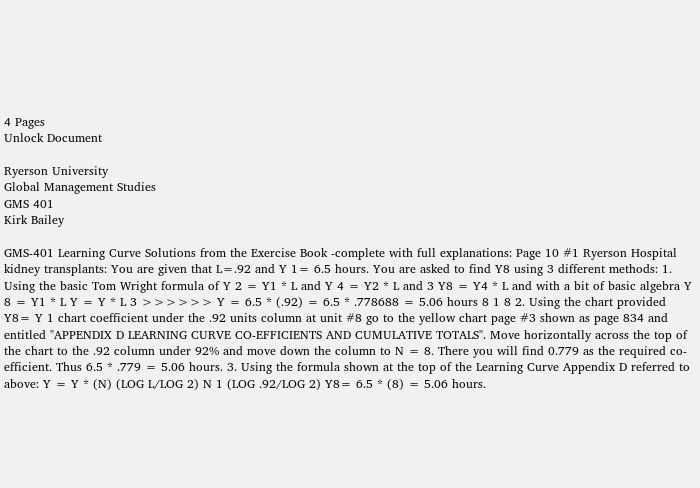4 Pages
Unlock Document

Ryerson University
Global Management Studies
GMS 401
Kirk Bailey

GMS-401 Learning Curve Solutions from the Exercise Book -complete with full explanations: Page 10 #1 Ryerson Hospital kidney transplants: You are given that L=.92 and Y 1= 6.5 hours. You are asked to find Y8 using 3 different methods: 1. Using the basic Tom Wright formula of Y 2 = Y1 * L and Y 4 = Y2 * L and 3 Y8 = Y4 * L and with a bit of basic algebra Y 8 = Y1 * L Y = Y * L 3 >>>>>> Y = 6.5 * (.92) = 6.5 * .778688 = 5.06 hours 8 1 8 2. Using the chart provided Y8= Y 1 chart coefficient under the .92 units column at unit #8 go to the yellow chart page #3 shown as page 834 and entitled "APPENDIX D LEARNING CURVE CO-EFFICIENTS AND CUMULATIVE TOTALS". Move horizontally across the top of the chart to the .92 column under 92% and move down the column to N = 8. There you will find 0.779 as the required co-efficient. Thus 6.5 * .779 = 5.06 hours. 3. Using the formula shown at the top of the Learning Curve Appendix D referred to above: Y = Y * (N) (LOG L/LOG 2) N 1 (LOG .92/LOG 2) Y8= 6.5 * (8) = 5.06 hours.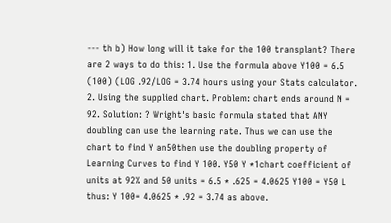--- th b) How long will it take for the 100 transplant? There are 2 ways to do this: 1. Use the formula above Y100 = 6.5 (100) (LOG .92/LOG = 3.74 hours using your Stats calculator. 2. Using the supplied chart. Problem: chart ends around N = 92. Solution: ? Wright's basic formula stated that ANY doubling can use the learning rate. Thus we can use the chart to find Y an50then use the doubling property of Learning Curves to find Y 100. Y50 Y *1chart coefficient of units at 92% and 50 units = 6.5 * .625 = 4.0625 Y100 = Y50 L thus: Y 100= 4.0625 * .92 = 3.74 as above.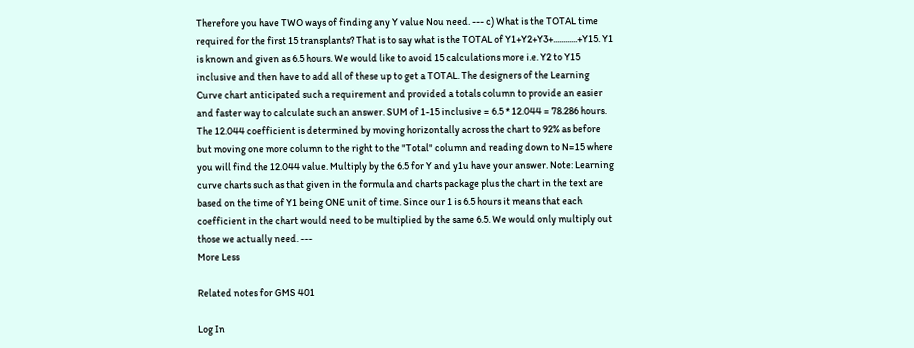Therefore you have TWO ways of finding any Y value Nou need. --- c) What is the TOTAL time required for the first 15 transplants? That is to say what is the TOTAL of Y1+Y2+Y3+............+Y15. Y1 is known and given as 6.5 hours. We would like to avoid 15 calculations more i.e. Y2 to Y15 inclusive and then have to add all of these up to get a TOTAL. The designers of the Learning Curve chart anticipated such a requirement and provided a totals column to provide an easier and faster way to calculate such an answer. SUM of 1-15 inclusive = 6.5 * 12.044 = 78.286 hours. The 12.044 coefficient is determined by moving horizontally across the chart to 92% as before but moving one more column to the right to the "Total" column and reading down to N=15 where you will find the 12.044 value. Multiply by the 6.5 for Y and y1u have your answer. Note: Learning curve charts such as that given in the formula and charts package plus the chart in the text are based on the time of Y1 being ONE unit of time. Since our 1 is 6.5 hours it means that each coefficient in the chart would need to be multiplied by the same 6.5. We would only multiply out those we actually need. ---
More Less

Related notes for GMS 401

Log In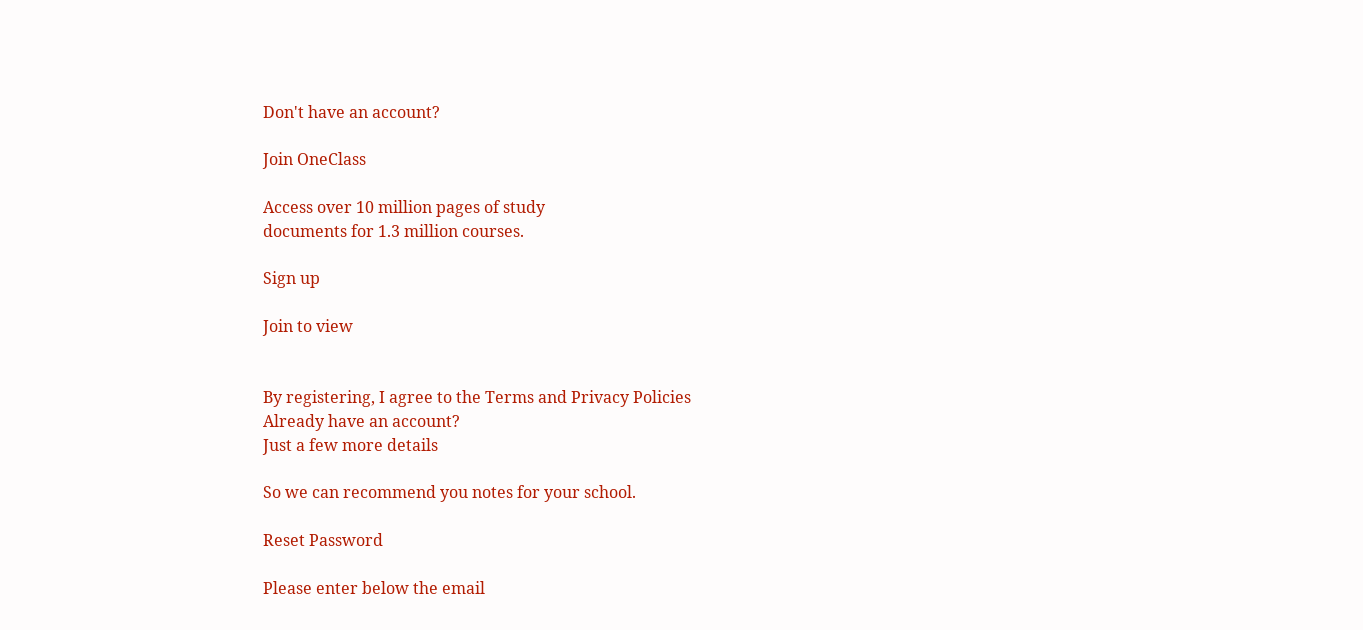Don't have an account?

Join OneClass

Access over 10 million pages of study
documents for 1.3 million courses.

Sign up

Join to view


By registering, I agree to the Terms and Privacy Policies
Already have an account?
Just a few more details

So we can recommend you notes for your school.

Reset Password

Please enter below the email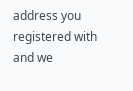address you registered with and we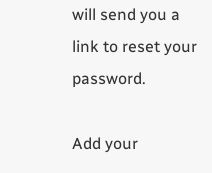will send you a link to reset your password.

Add your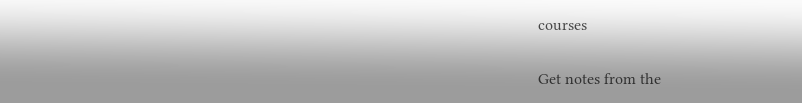courses

Get notes from the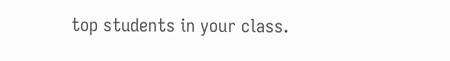top students in your class.